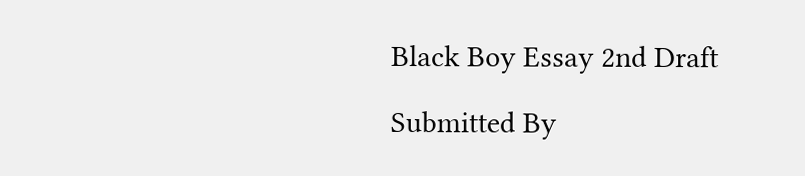Black Boy Essay 2nd Draft

Submitted By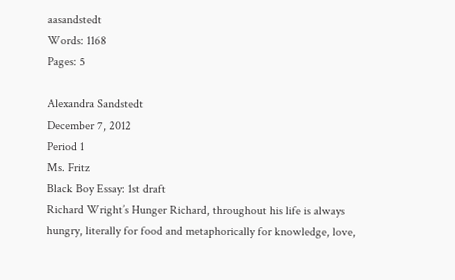aasandstedt
Words: 1168
Pages: 5

Alexandra Sandstedt
December 7, 2012
Period 1
Ms. Fritz
Black Boy Essay: 1st draft
Richard Wright’s Hunger Richard, throughout his life is always hungry, literally for food and metaphorically for knowledge, love,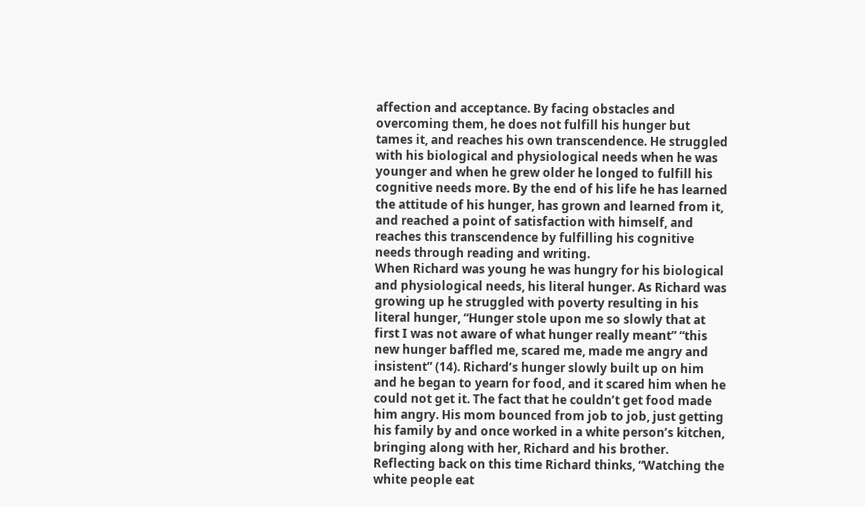affection and acceptance. By facing obstacles and overcoming them, he does not fulfill his hunger but tames it, and reaches his own transcendence. He struggled with his biological and physiological needs when he was younger and when he grew older he longed to fulfill his cognitive needs more. By the end of his life he has learned the attitude of his hunger, has grown and learned from it, and reached a point of satisfaction with himself, and reaches this transcendence by fulfilling his cognitive needs through reading and writing.
When Richard was young he was hungry for his biological and physiological needs, his literal hunger. As Richard was growing up he struggled with poverty resulting in his literal hunger, “Hunger stole upon me so slowly that at first I was not aware of what hunger really meant” “this new hunger baffled me, scared me, made me angry and insistent” (14). Richard’s hunger slowly built up on him and he began to yearn for food, and it scared him when he could not get it. The fact that he couldn’t get food made him angry. His mom bounced from job to job, just getting his family by and once worked in a white person’s kitchen, bringing along with her, Richard and his brother. Reflecting back on this time Richard thinks, “Watching the white people eat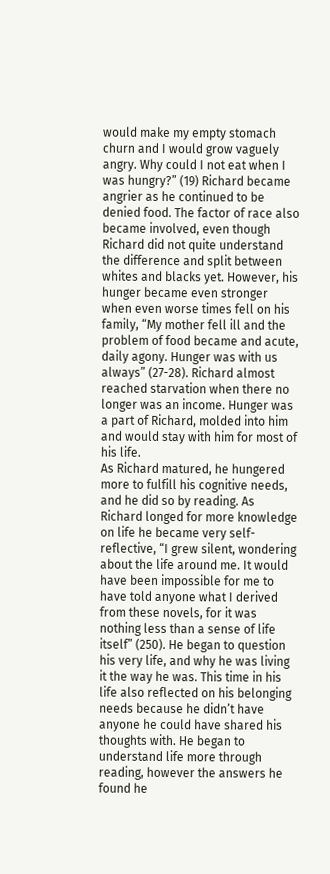would make my empty stomach churn and I would grow vaguely angry. Why could I not eat when I was hungry?” (19) Richard became angrier as he continued to be denied food. The factor of race also became involved, even though Richard did not quite understand the difference and split between whites and blacks yet. However, his hunger became even stronger when even worse times fell on his family, “My mother fell ill and the problem of food became and acute, daily agony. Hunger was with us always” (27-28). Richard almost reached starvation when there no longer was an income. Hunger was a part of Richard, molded into him and would stay with him for most of his life.
As Richard matured, he hungered more to fulfill his cognitive needs, and he did so by reading. As Richard longed for more knowledge on life he became very self-reflective, “I grew silent, wondering about the life around me. It would have been impossible for me to have told anyone what I derived from these novels, for it was nothing less than a sense of life itself” (250). He began to question his very life, and why he was living it the way he was. This time in his life also reflected on his belonging needs because he didn’t have anyone he could have shared his thoughts with. He began to understand life more through reading, however the answers he found he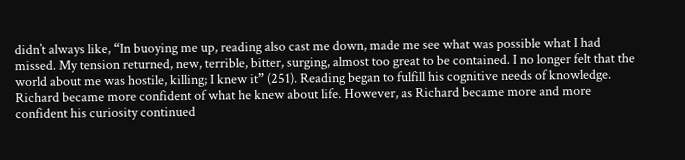didn’t always like, “In buoying me up, reading also cast me down, made me see what was possible what I had missed. My tension returned, new, terrible, bitter, surging, almost too great to be contained. I no longer felt that the world about me was hostile, killing; I knew it” (251). Reading began to fulfill his cognitive needs of knowledge. Richard became more confident of what he knew about life. However, as Richard became more and more confident his curiosity continued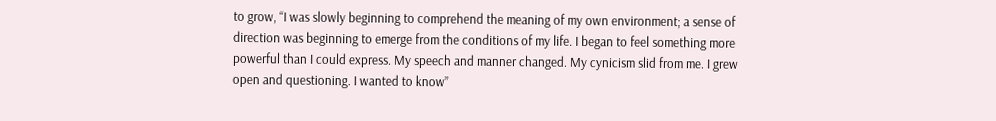to grow, “I was slowly beginning to comprehend the meaning of my own environment; a sense of direction was beginning to emerge from the conditions of my life. I began to feel something more powerful than I could express. My speech and manner changed. My cynicism slid from me. I grew open and questioning. I wanted to know”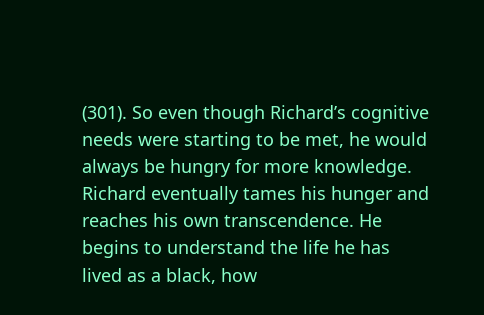(301). So even though Richard’s cognitive needs were starting to be met, he would always be hungry for more knowledge.
Richard eventually tames his hunger and reaches his own transcendence. He begins to understand the life he has lived as a black, how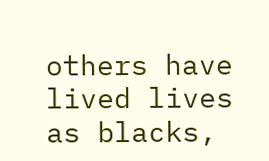others have lived lives as blacks,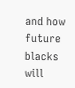and how future blacks will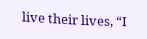live their lives, “I